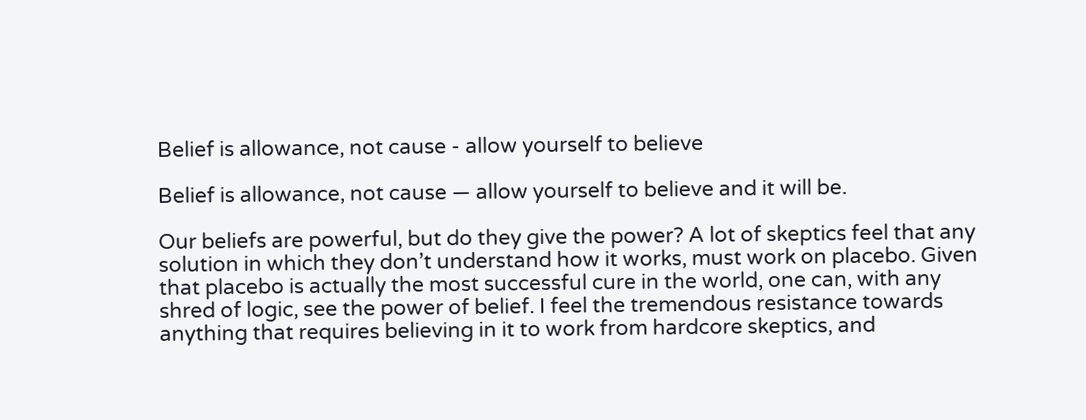Belief is allowance, not cause - allow yourself to believe

Belief is allowance, not cause — allow yourself to believe and it will be.

Our beliefs are powerful, but do they give the power? A lot of skeptics feel that any solution in which they don’t understand how it works, must work on placebo. Given that placebo is actually the most successful cure in the world, one can, with any shred of logic, see the power of belief. I feel the tremendous resistance towards anything that requires believing in it to work from hardcore skeptics, and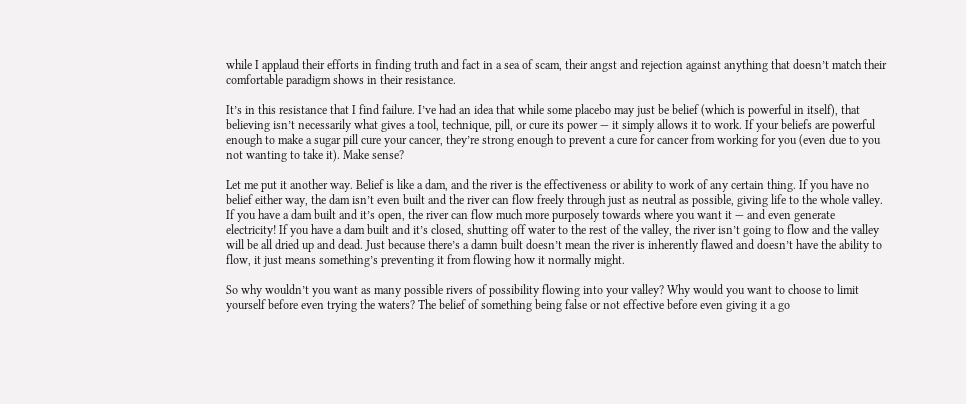while I applaud their efforts in finding truth and fact in a sea of scam, their angst and rejection against anything that doesn’t match their comfortable paradigm shows in their resistance.

It’s in this resistance that I find failure. I’ve had an idea that while some placebo may just be belief (which is powerful in itself), that believing isn’t necessarily what gives a tool, technique, pill, or cure its power — it simply allows it to work. If your beliefs are powerful enough to make a sugar pill cure your cancer, they’re strong enough to prevent a cure for cancer from working for you (even due to you not wanting to take it). Make sense?

Let me put it another way. Belief is like a dam, and the river is the effectiveness or ability to work of any certain thing. If you have no belief either way, the dam isn’t even built and the river can flow freely through just as neutral as possible, giving life to the whole valley. If you have a dam built and it’s open, the river can flow much more purposely towards where you want it — and even generate electricity! If you have a dam built and it’s closed, shutting off water to the rest of the valley, the river isn’t going to flow and the valley will be all dried up and dead. Just because there’s a damn built doesn’t mean the river is inherently flawed and doesn’t have the ability to flow, it just means something’s preventing it from flowing how it normally might.

So why wouldn’t you want as many possible rivers of possibility flowing into your valley? Why would you want to choose to limit yourself before even trying the waters? The belief of something being false or not effective before even giving it a go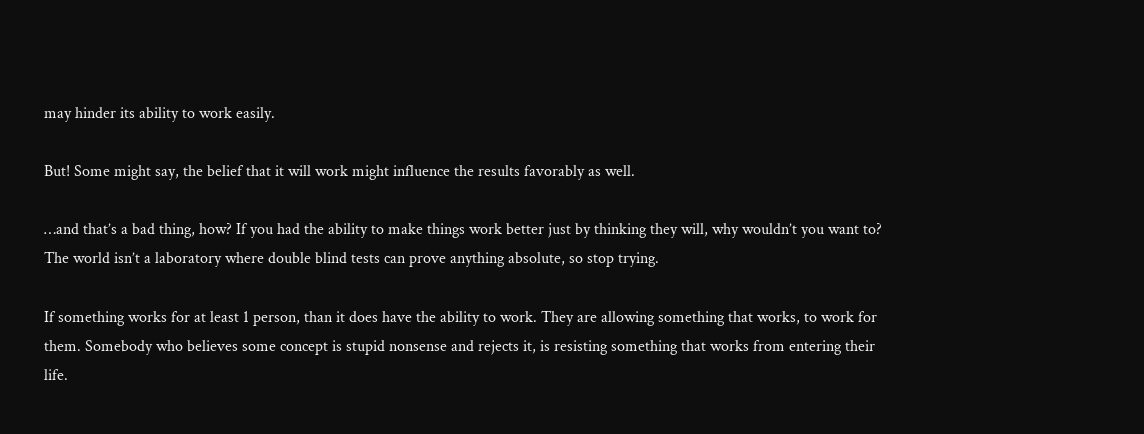may hinder its ability to work easily.

But! Some might say, the belief that it will work might influence the results favorably as well.

…and that’s a bad thing, how? If you had the ability to make things work better just by thinking they will, why wouldn’t you want to? The world isn’t a laboratory where double blind tests can prove anything absolute, so stop trying.

If something works for at least 1 person, than it does have the ability to work. They are allowing something that works, to work for them. Somebody who believes some concept is stupid nonsense and rejects it, is resisting something that works from entering their life.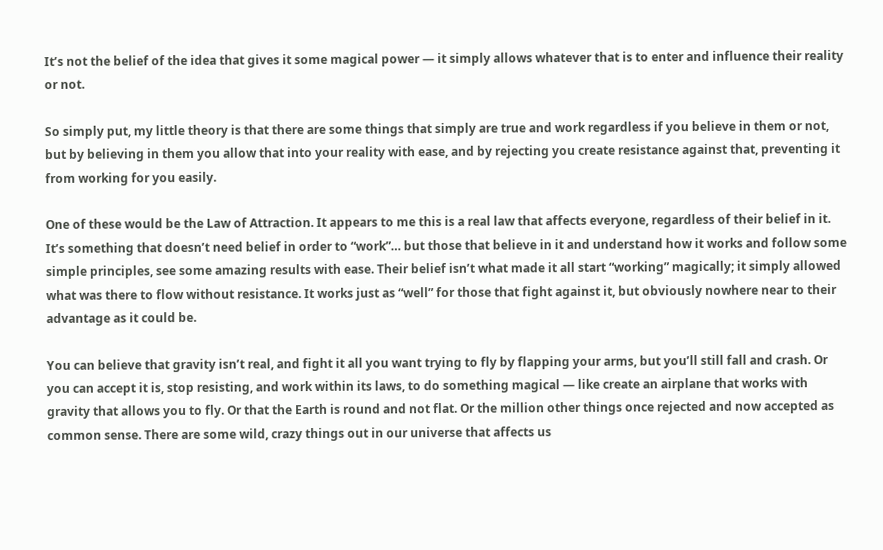It’s not the belief of the idea that gives it some magical power — it simply allows whatever that is to enter and influence their reality or not.

So simply put, my little theory is that there are some things that simply are true and work regardless if you believe in them or not, but by believing in them you allow that into your reality with ease, and by rejecting you create resistance against that, preventing it from working for you easily.

One of these would be the Law of Attraction. It appears to me this is a real law that affects everyone, regardless of their belief in it. It’s something that doesn’t need belief in order to “work”… but those that believe in it and understand how it works and follow some simple principles, see some amazing results with ease. Their belief isn’t what made it all start “working” magically; it simply allowed what was there to flow without resistance. It works just as “well” for those that fight against it, but obviously nowhere near to their advantage as it could be.

You can believe that gravity isn’t real, and fight it all you want trying to fly by flapping your arms, but you’ll still fall and crash. Or you can accept it is, stop resisting, and work within its laws, to do something magical — like create an airplane that works with gravity that allows you to fly. Or that the Earth is round and not flat. Or the million other things once rejected and now accepted as common sense. There are some wild, crazy things out in our universe that affects us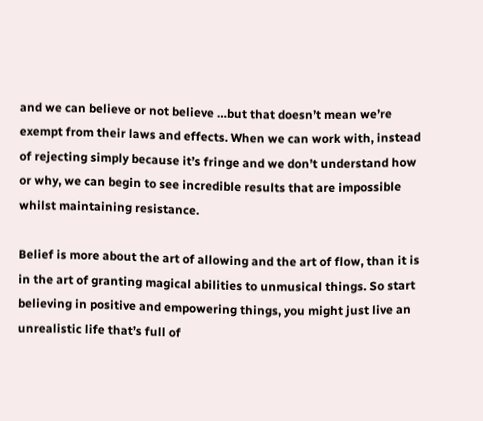and we can believe or not believe …but that doesn’t mean we’re exempt from their laws and effects. When we can work with, instead of rejecting simply because it’s fringe and we don’t understand how or why, we can begin to see incredible results that are impossible whilst maintaining resistance.

Belief is more about the art of allowing and the art of flow, than it is in the art of granting magical abilities to unmusical things. So start believing in positive and empowering things, you might just live an unrealistic life that’s full of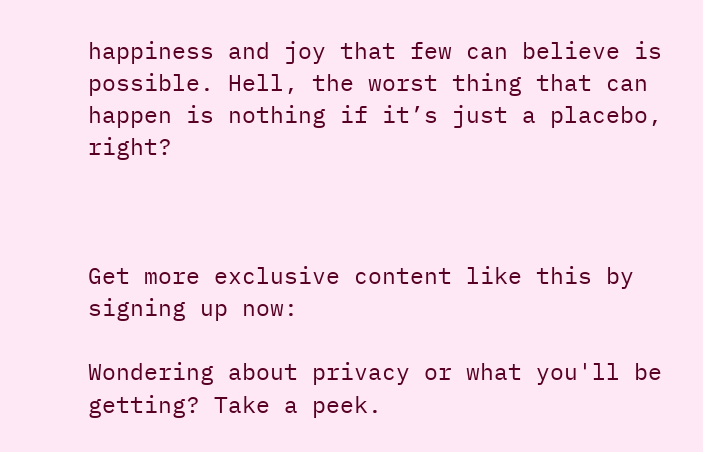happiness and joy that few can believe is possible. Hell, the worst thing that can happen is nothing if it’s just a placebo, right?



Get more exclusive content like this by signing up now:

Wondering about privacy or what you'll be getting? Take a peek.